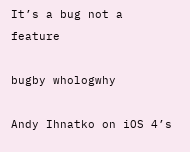It’s a bug not a feature

bugby whologwhy

Andy Ihnatko on iOS 4’s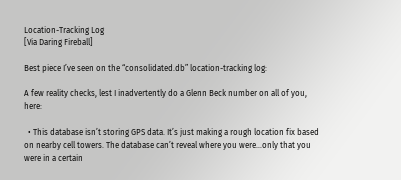Location-Tracking Log
[Via Daring Fireball]

Best piece I’ve seen on the “consolidated.db” location-tracking log:

A few reality checks, lest I inadvertently do a Glenn Beck number on all of you, here:

  • This database isn’t storing GPS data. It’s just making a rough location fix based on nearby cell towers. The database can’t reveal where you were…only that you were in a certain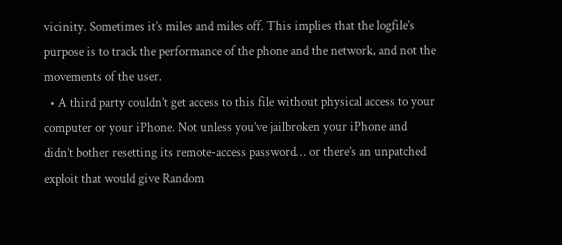vicinity. Sometimes it’s miles and miles off. This implies that the logfile’s purpose is to track the performance of the phone and the network, and not the movements of the user.
  • A third party couldn’t get access to this file without physical access to your computer or your iPhone. Not unless you’ve jailbroken your iPhone and didn’t bother resetting its remote-access password… or there’s an unpatched exploit that would give Random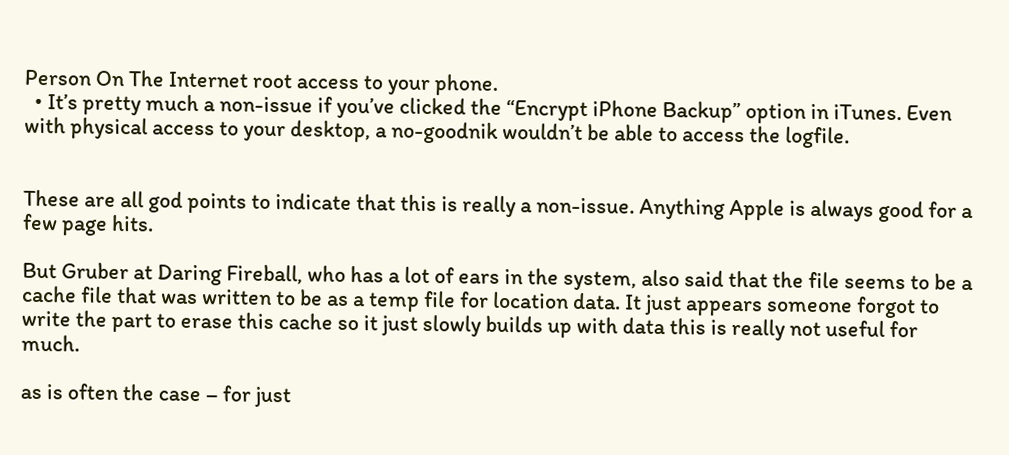Person On The Internet root access to your phone.
  • It’s pretty much a non-issue if you’ve clicked the “Encrypt iPhone Backup” option in iTunes. Even with physical access to your desktop, a no-goodnik wouldn’t be able to access the logfile.


These are all god points to indicate that this is really a non-issue. Anything Apple is always good for a few page hits.

But Gruber at Daring Fireball, who has a lot of ears in the system, also said that the file seems to be a cache file that was written to be as a temp file for location data. It just appears someone forgot to write the part to erase this cache so it just slowly builds up with data this is really not useful for much.

as is often the case – for just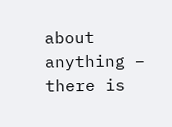about anything – there is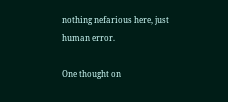nothing nefarious here, just human error.

One thought on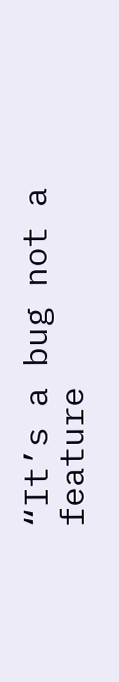“It’s a bug not a feature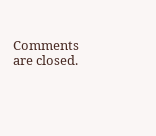Comments are closed.